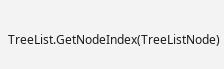TreeList.GetNodeIndex(TreeListNode)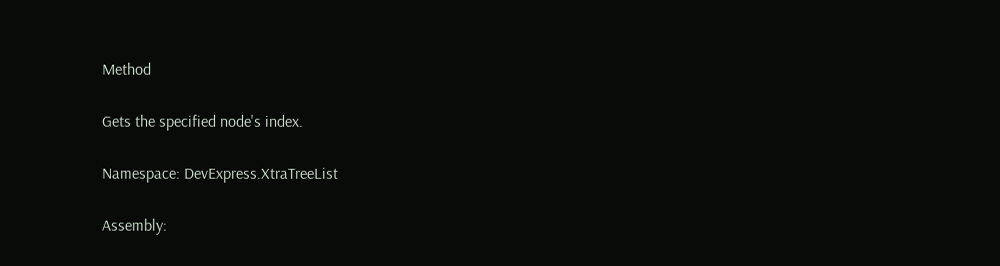Method

Gets the specified node's index.

Namespace: DevExpress.XtraTreeList

Assembly: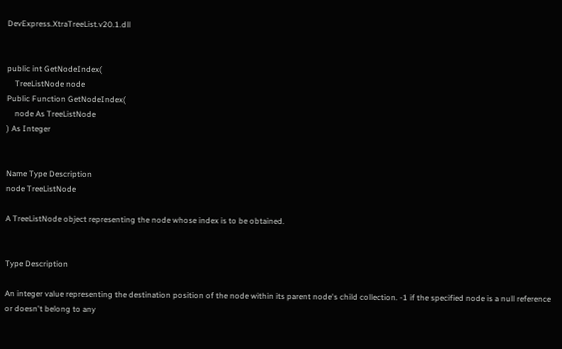DevExpress.XtraTreeList.v20.1.dll


public int GetNodeIndex(
    TreeListNode node
Public Function GetNodeIndex(
    node As TreeListNode
) As Integer


Name Type Description
node TreeListNode

A TreeListNode object representing the node whose index is to be obtained.


Type Description

An integer value representing the destination position of the node within its parent node's child collection. -1 if the specified node is a null reference or doesn't belong to any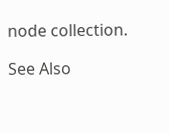node collection.

See Also